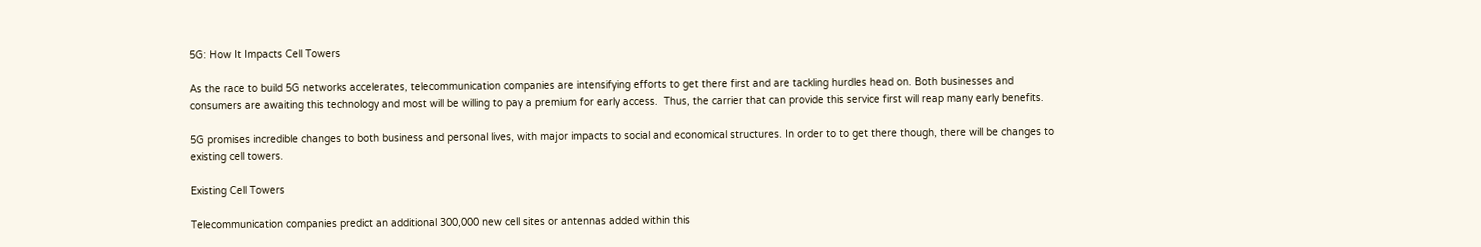5G: How It Impacts Cell Towers

As the race to build 5G networks accelerates, telecommunication companies are intensifying efforts to get there first and are tackling hurdles head on. Both businesses and consumers are awaiting this technology and most will be willing to pay a premium for early access.  Thus, the carrier that can provide this service first will reap many early benefits.

5G promises incredible changes to both business and personal lives, with major impacts to social and economical structures. In order to to get there though, there will be changes to existing cell towers.

Existing Cell Towers

Telecommunication companies predict an additional 300,000 new cell sites or antennas added within this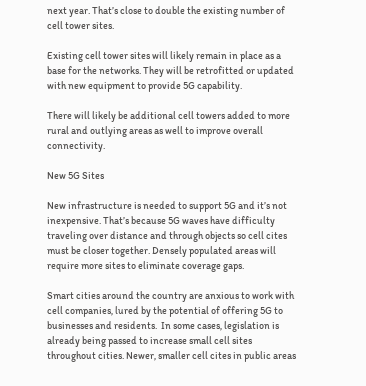next year. That’s close to double the existing number of cell tower sites.

Existing cell tower sites will likely remain in place as a base for the networks. They will be retrofitted or updated with new equipment to provide 5G capability.

There will likely be additional cell towers added to more rural and outlying areas as well to improve overall connectivity.

New 5G Sites

New infrastructure is needed to support 5G and it’s not inexpensive. That’s because 5G waves have difficulty traveling over distance and through objects so cell cites must be closer together. Densely populated areas will require more sites to eliminate coverage gaps.

Smart cities around the country are anxious to work with cell companies, lured by the potential of offering 5G to businesses and residents.  In some cases, legislation is already being passed to increase small cell sites throughout cities. Newer, smaller cell cites in public areas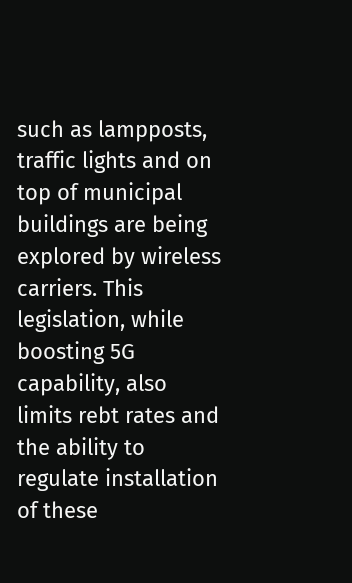such as lampposts, traffic lights and on top of municipal buildings are being explored by wireless carriers. This legislation, while boosting 5G capability, also limits rebt rates and the ability to regulate installation of these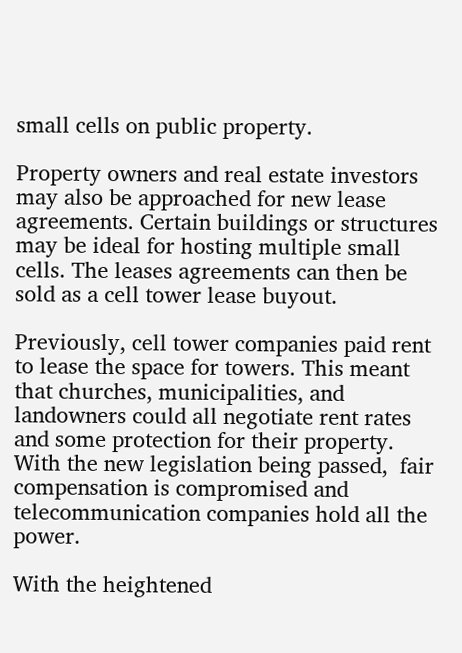small cells on public property.

Property owners and real estate investors may also be approached for new lease agreements. Certain buildings or structures may be ideal for hosting multiple small cells. The leases agreements can then be sold as a cell tower lease buyout.

Previously, cell tower companies paid rent to lease the space for towers. This meant that churches, municipalities, and landowners could all negotiate rent rates and some protection for their property. With the new legislation being passed,  fair compensation is compromised and telecommunication companies hold all the power.

With the heightened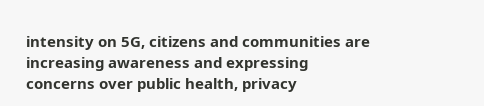intensity on 5G, citizens and communities are increasing awareness and expressing concerns over public health, privacy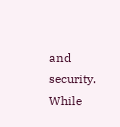and security.  While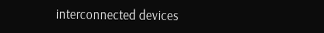interconnected devices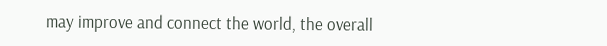may improve and connect the world, the overall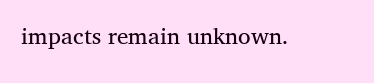impacts remain unknown.